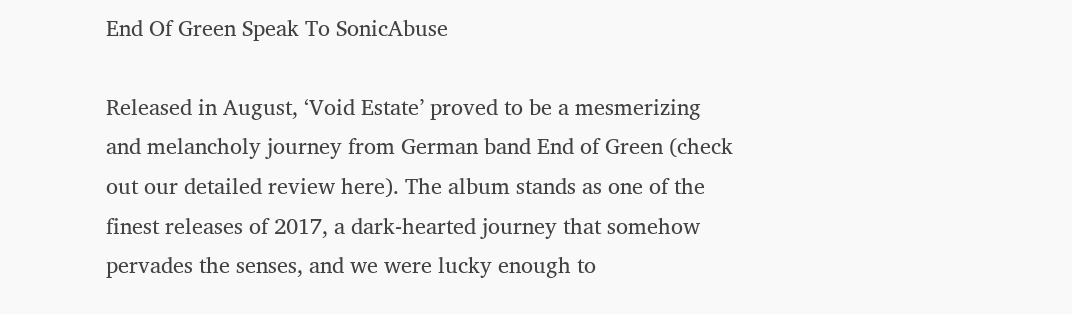End Of Green Speak To SonicAbuse

Released in August, ‘Void Estate’ proved to be a mesmerizing and melancholy journey from German band End of Green (check out our detailed review here). The album stands as one of the finest releases of 2017, a dark-hearted journey that somehow pervades the senses, and we were lucky enough to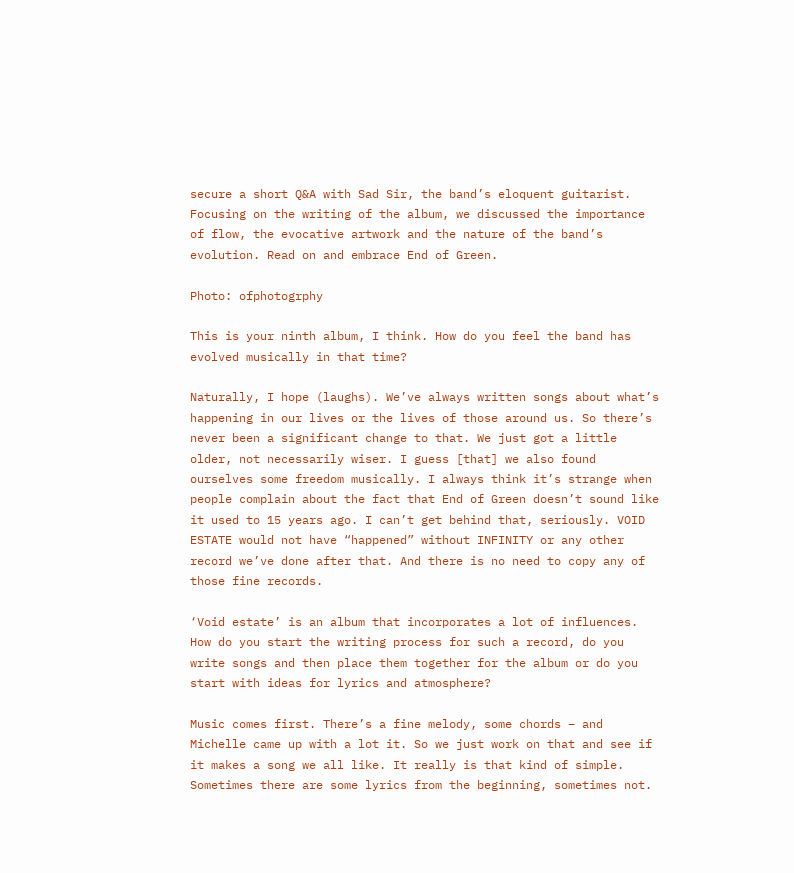secure a short Q&A with Sad Sir, the band’s eloquent guitarist. Focusing on the writing of the album, we discussed the importance of flow, the evocative artwork and the nature of the band’s evolution. Read on and embrace End of Green.

Photo: ofphotogrphy

This is your ninth album, I think. How do you feel the band has evolved musically in that time?

Naturally, I hope (laughs). We’ve always written songs about what’s happening in our lives or the lives of those around us. So there’s never been a significant change to that. We just got a little older, not necessarily wiser. I guess [that] we also found ourselves some freedom musically. I always think it’s strange when people complain about the fact that End of Green doesn’t sound like it used to 15 years ago. I can’t get behind that, seriously. VOID ESTATE would not have “happened” without INFINITY or any other record we’ve done after that. And there is no need to copy any of those fine records.

‘Void estate’ is an album that incorporates a lot of influences. How do you start the writing process for such a record, do you write songs and then place them together for the album or do you start with ideas for lyrics and atmosphere?

Music comes first. There’s a fine melody, some chords – and Michelle came up with a lot it. So we just work on that and see if it makes a song we all like. It really is that kind of simple. Sometimes there are some lyrics from the beginning, sometimes not.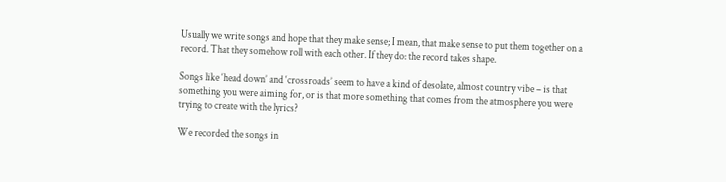Usually we write songs and hope that they make sense; I mean, that make sense to put them together on a record. That they somehow roll with each other. If they do: the record takes shape.

Songs like ‘head down’ and ‘crossroads’ seem to have a kind of desolate, almost country vibe – is that something you were aiming for, or is that more something that comes from the atmosphere you were trying to create with the lyrics?

We recorded the songs in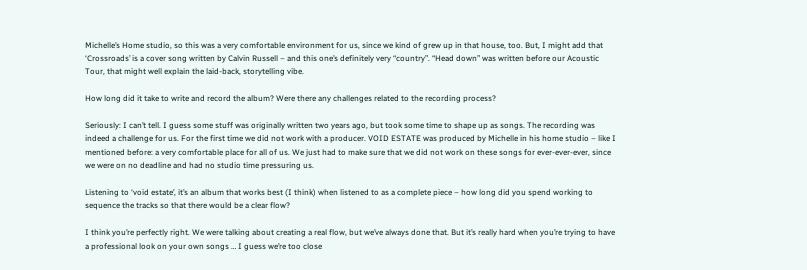Michelle’s Home studio, so this was a very comfortable environment for us, since we kind of grew up in that house, too. But, I might add that ‘Crossroads’ is a cover song written by Calvin Russell – and this one’s definitely very “country”. “Head down” was written before our Acoustic Tour, that might well explain the laid-back, storytelling vibe.

How long did it take to write and record the album? Were there any challenges related to the recording process?

Seriously: I can’t tell. I guess some stuff was originally written two years ago, but took some time to shape up as songs. The recording was indeed a challenge for us. For the first time we did not work with a producer. VOID ESTATE was produced by Michelle in his home studio – like I mentioned before: a very comfortable place for all of us. We just had to make sure that we did not work on these songs for ever-ever-ever, since we were on no deadline and had no studio time pressuring us.

Listening to ‘void estate’, it’s an album that works best (I think) when listened to as a complete piece – how long did you spend working to sequence the tracks so that there would be a clear flow?

I think you’re perfectly right. We were talking about creating a real flow, but we’ve always done that. But it’s really hard when you’re trying to have a professional look on your own songs … I guess we’re too close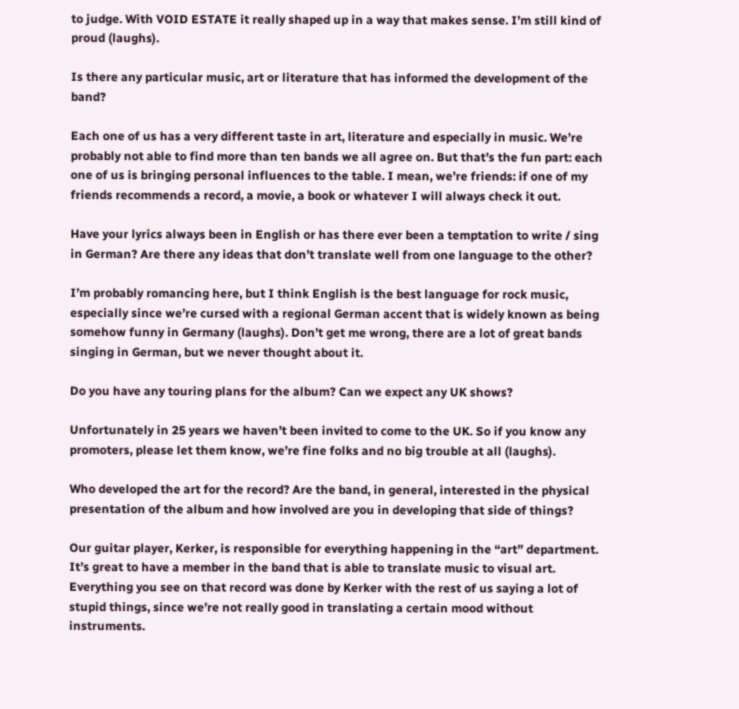to judge. With VOID ESTATE it really shaped up in a way that makes sense. I’m still kind of proud (laughs).

Is there any particular music, art or literature that has informed the development of the band?

Each one of us has a very different taste in art, literature and especially in music. We’re probably not able to find more than ten bands we all agree on. But that’s the fun part: each one of us is bringing personal influences to the table. I mean, we’re friends: if one of my friends recommends a record, a movie, a book or whatever I will always check it out.

Have your lyrics always been in English or has there ever been a temptation to write / sing in German? Are there any ideas that don’t translate well from one language to the other?

I’m probably romancing here, but I think English is the best language for rock music, especially since we’re cursed with a regional German accent that is widely known as being somehow funny in Germany (laughs). Don’t get me wrong, there are a lot of great bands singing in German, but we never thought about it.

Do you have any touring plans for the album? Can we expect any UK shows?

Unfortunately in 25 years we haven’t been invited to come to the UK. So if you know any promoters, please let them know, we’re fine folks and no big trouble at all (laughs).

Who developed the art for the record? Are the band, in general, interested in the physical presentation of the album and how involved are you in developing that side of things?

Our guitar player, Kerker, is responsible for everything happening in the “art” department. It’s great to have a member in the band that is able to translate music to visual art. Everything you see on that record was done by Kerker with the rest of us saying a lot of stupid things, since we’re not really good in translating a certain mood without instruments.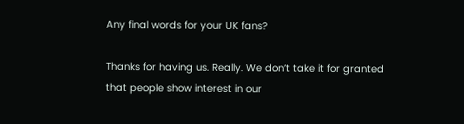Any final words for your UK fans?

Thanks for having us. Really. We don’t take it for granted that people show interest in our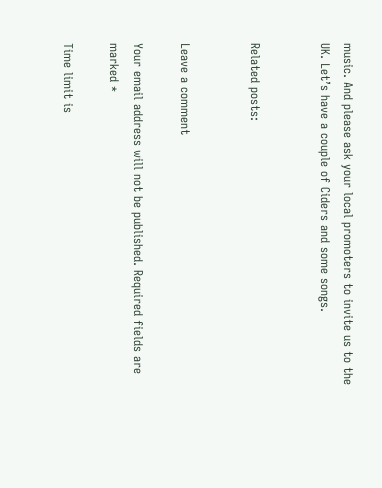music. And please ask your local promoters to invite us to the UK. Let’s have a couple of Ciders and some songs.


Related posts:


Leave a comment

Your email address will not be published. Required fields are marked *

Time limit is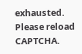exhausted. Please reload CAPTCHA.